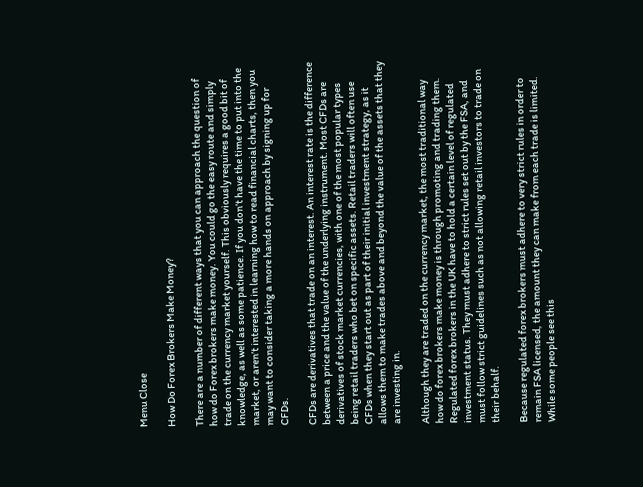Menu Close

How Do Forex Brokers Make Money?

There are a number of different ways that you can approach the question of how do Forex brokers make money. You could go the easy route and simply trade on the currency market yourself. This obviously requires a good bit of knowledge, as well as some patience. If you don’t have the time to put into the market, or aren’t interested in learning how to read financial charts, then you may want to consider taking a more hands on approach by signing up for CFDs.

CFDs are derivatives that trade on an interest. An interest rate is the difference between a price and the value of the underlying instrument. Most CFDs are derivatives of stock market currencies, with one of the most popular types being retail traders who bet on specific assets. Retail traders will often use CFDs when they start out as part of their initial investment strategy, as it allows them to make trades above and beyond the value of the assets that they are investing in.

Although they are traded on the currency market, the most traditional way how do forex brokers make money is through promoting and trading them. Regulated forex brokers in the UK have to hold a certain level of regulated investment status. They must adhere to strict rules set out by the FSA, and must follow strict guidelines such as not allowing retail investors to trade on their behalf.

Because regulated forex brokers must adhere to very strict rules in order to remain FSA licensed, the amount they can make from each trade is limited. While some people see this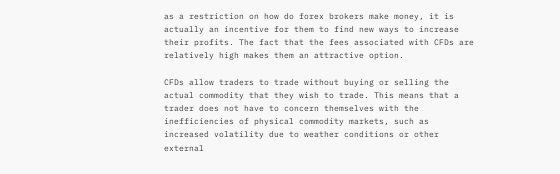as a restriction on how do forex brokers make money, it is actually an incentive for them to find new ways to increase their profits. The fact that the fees associated with CFDs are relatively high makes them an attractive option.

CFDs allow traders to trade without buying or selling the actual commodity that they wish to trade. This means that a trader does not have to concern themselves with the inefficiencies of physical commodity markets, such as increased volatility due to weather conditions or other external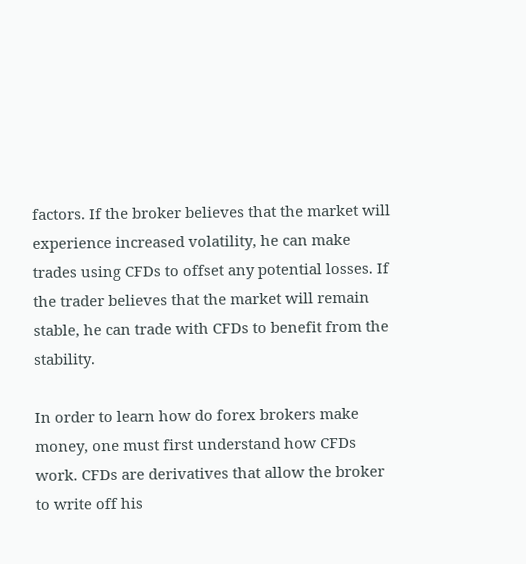factors. If the broker believes that the market will experience increased volatility, he can make trades using CFDs to offset any potential losses. If the trader believes that the market will remain stable, he can trade with CFDs to benefit from the stability.

In order to learn how do forex brokers make money, one must first understand how CFDs work. CFDs are derivatives that allow the broker to write off his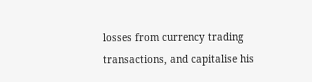losses from currency trading transactions, and capitalise his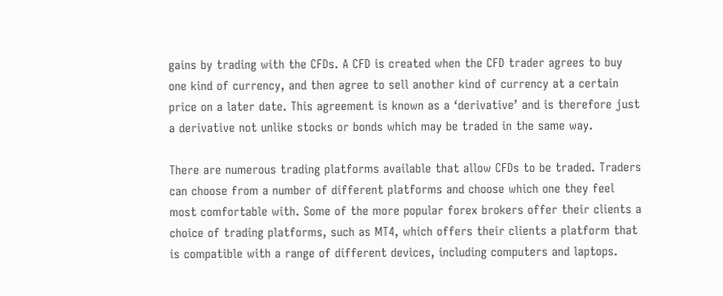gains by trading with the CFDs. A CFD is created when the CFD trader agrees to buy one kind of currency, and then agree to sell another kind of currency at a certain price on a later date. This agreement is known as a ‘derivative’ and is therefore just a derivative not unlike stocks or bonds which may be traded in the same way.

There are numerous trading platforms available that allow CFDs to be traded. Traders can choose from a number of different platforms and choose which one they feel most comfortable with. Some of the more popular forex brokers offer their clients a choice of trading platforms, such as MT4, which offers their clients a platform that is compatible with a range of different devices, including computers and laptops.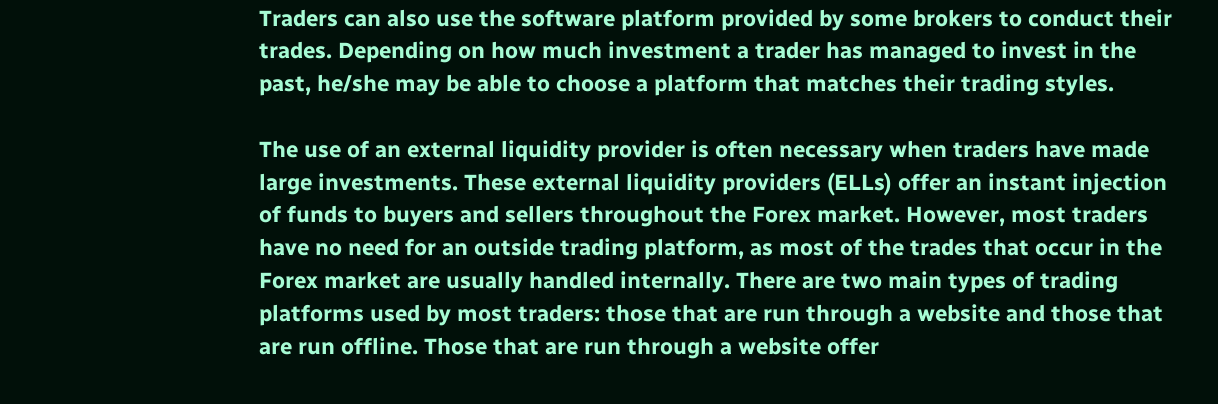Traders can also use the software platform provided by some brokers to conduct their trades. Depending on how much investment a trader has managed to invest in the past, he/she may be able to choose a platform that matches their trading styles.

The use of an external liquidity provider is often necessary when traders have made large investments. These external liquidity providers (ELLs) offer an instant injection of funds to buyers and sellers throughout the Forex market. However, most traders have no need for an outside trading platform, as most of the trades that occur in the Forex market are usually handled internally. There are two main types of trading platforms used by most traders: those that are run through a website and those that are run offline. Those that are run through a website offer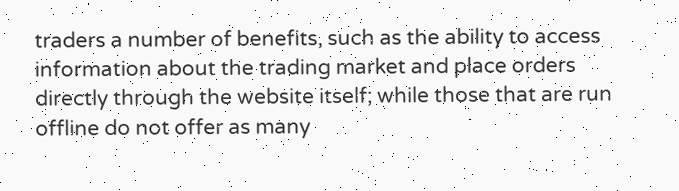traders a number of benefits, such as the ability to access information about the trading market and place orders directly through the website itself; while those that are run offline do not offer as many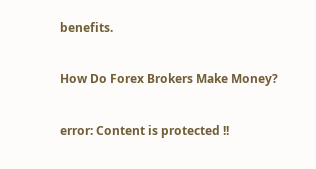benefits.

How Do Forex Brokers Make Money?

error: Content is protected !!